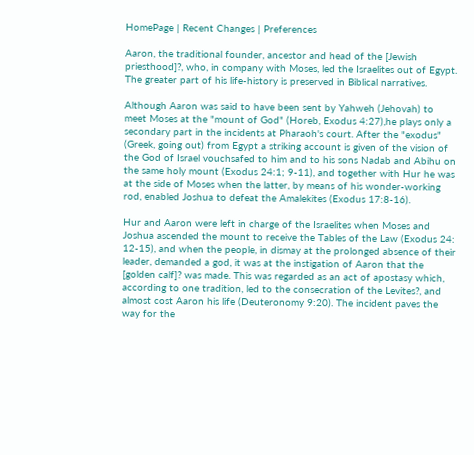HomePage | Recent Changes | Preferences

Aaron, the traditional founder, ancestor and head of the [Jewish priesthood]?, who, in company with Moses, led the Israelites out of Egypt. The greater part of his life-history is preserved in Biblical narratives.

Although Aaron was said to have been sent by Yahweh (Jehovah) to meet Moses at the "mount of God" (Horeb, Exodus 4:27),he plays only a secondary part in the incidents at Pharaoh's court. After the "exodus" (Greek, going out) from Egypt a striking account is given of the vision of the God of Israel vouchsafed to him and to his sons Nadab and Abihu on the same holy mount (Exodus 24:1; 9-11), and together with Hur he was at the side of Moses when the latter, by means of his wonder-working rod, enabled Joshua to defeat the Amalekites (Exodus 17:8-16).

Hur and Aaron were left in charge of the Israelites when Moses and Joshua ascended the mount to receive the Tables of the Law (Exodus 24: 12-15), and when the people, in dismay at the prolonged absence of their leader, demanded a god, it was at the instigation of Aaron that the [golden calf]? was made. This was regarded as an act of apostasy which, according to one tradition, led to the consecration of the Levites?, and almost cost Aaron his life (Deuteronomy 9:20). The incident paves the way for the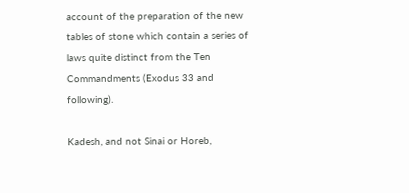account of the preparation of the new tables of stone which contain a series of laws quite distinct from the Ten Commandments (Exodus 33 and following).

Kadesh, and not Sinai or Horeb,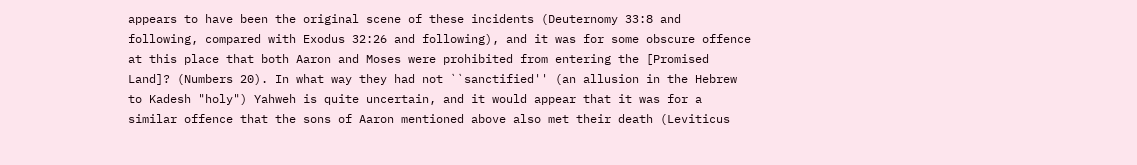appears to have been the original scene of these incidents (Deuternomy 33:8 and following, compared with Exodus 32:26 and following), and it was for some obscure offence at this place that both Aaron and Moses were prohibited from entering the [Promised Land]? (Numbers 20). In what way they had not ``sanctified'' (an allusion in the Hebrew to Kadesh "holy") Yahweh is quite uncertain, and it would appear that it was for a similar offence that the sons of Aaron mentioned above also met their death (Leviticus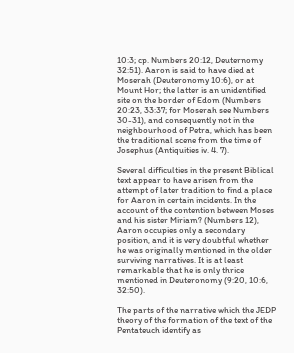10:3; cp. Numbers 20:12, Deuternomy 32:51). Aaron is said to have died at Moserah (Deuteronomy 10:6), or at Mount Hor; the latter is an unidentified site on the border of Edom (Numbers 20:23, 33:37; for Moserah see Numbers 30-31), and consequently not in the neighbourhood of Petra, which has been the traditional scene from the time of Josephus (Antiquities iv. 4. 7).

Several difficulties in the present Biblical text appear to have arisen from the attempt of later tradition to find a place for Aaron in certain incidents. In the account of the contention between Moses and his sister Miriam? (Numbers 12), Aaron occupies only a secondary position, and it is very doubtful whether he was originally mentioned in the older surviving narratives. It is at least remarkable that he is only thrice mentioned in Deuteronomy (9:20, 10:6, 32:50).

The parts of the narrative which the JEDP theory of the formation of the text of the Pentateuch identify as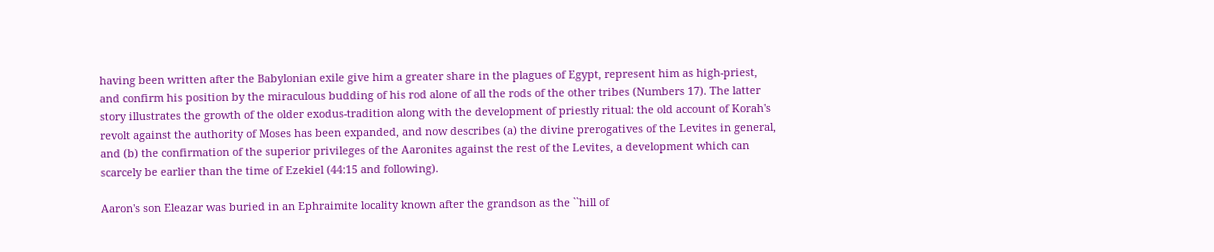having been written after the Babylonian exile give him a greater share in the plagues of Egypt, represent him as high-priest, and confirm his position by the miraculous budding of his rod alone of all the rods of the other tribes (Numbers 17). The latter story illustrates the growth of the older exodus-tradition along with the development of priestly ritual: the old account of Korah's revolt against the authority of Moses has been expanded, and now describes (a) the divine prerogatives of the Levites in general, and (b) the confirmation of the superior privileges of the Aaronites against the rest of the Levites, a development which can scarcely be earlier than the time of Ezekiel (44:15 and following).

Aaron's son Eleazar was buried in an Ephraimite locality known after the grandson as the ``hill of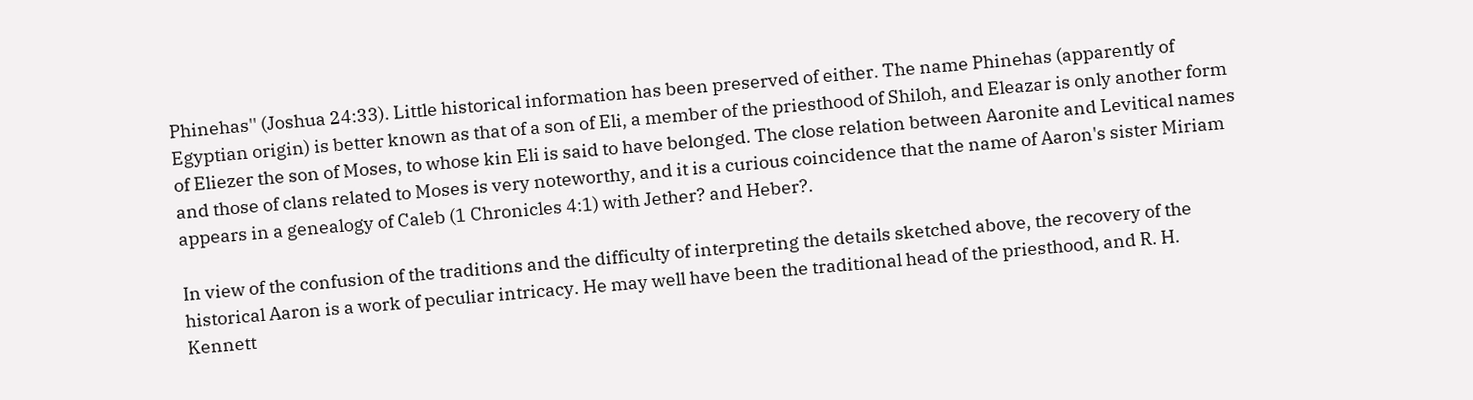Phinehas'' (Joshua 24:33). Little historical information has been preserved of either. The name Phinehas (apparently of Egyptian origin) is better known as that of a son of Eli, a member of the priesthood of Shiloh, and Eleazar is only another form of Eliezer the son of Moses, to whose kin Eli is said to have belonged. The close relation between Aaronite and Levitical names and those of clans related to Moses is very noteworthy, and it is a curious coincidence that the name of Aaron's sister Miriam appears in a genealogy of Caleb (1 Chronicles 4:1) with Jether? and Heber?.

In view of the confusion of the traditions and the difficulty of interpreting the details sketched above, the recovery of the historical Aaron is a work of peculiar intricacy. He may well have been the traditional head of the priesthood, and R. H. Kennett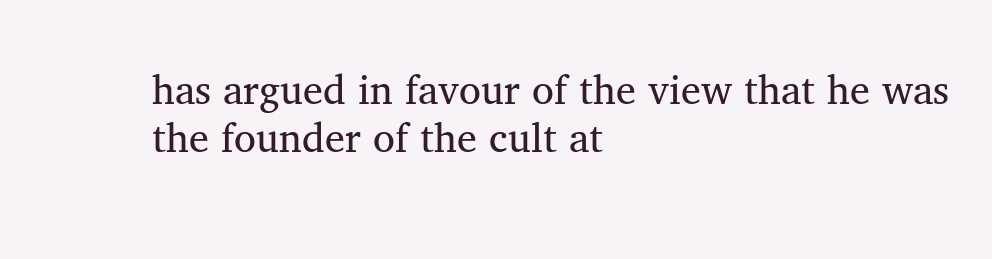has argued in favour of the view that he was the founder of the cult at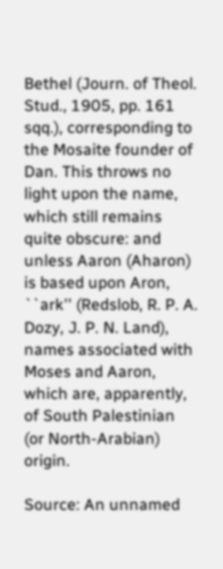Bethel (Journ. of Theol. Stud., 1905, pp. 161 sqq.), corresponding to the Mosaite founder of Dan. This throws no light upon the name, which still remains quite obscure: and unless Aaron (Aharon) is based upon Aron, ``ark'' (Redslob, R. P. A. Dozy, J. P. N. Land), names associated with Moses and Aaron, which are, apparently, of South Palestinian (or North-Arabian) origin.

Source: An unnamed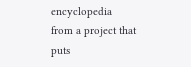encyclopedia from a project that puts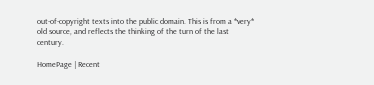out-of-copyright texts into the public domain. This is from a *very* old source, and reflects the thinking of the turn of the last century.

HomePage | Recent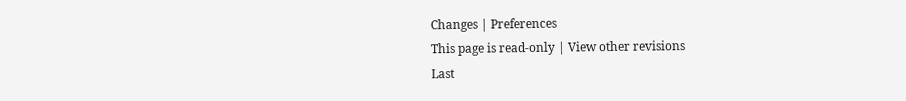Changes | Preferences
This page is read-only | View other revisions
Last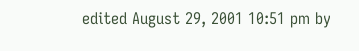edited August 29, 2001 10:51 pm by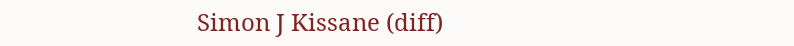Simon J Kissane (diff)